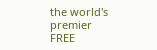the world's premier FREE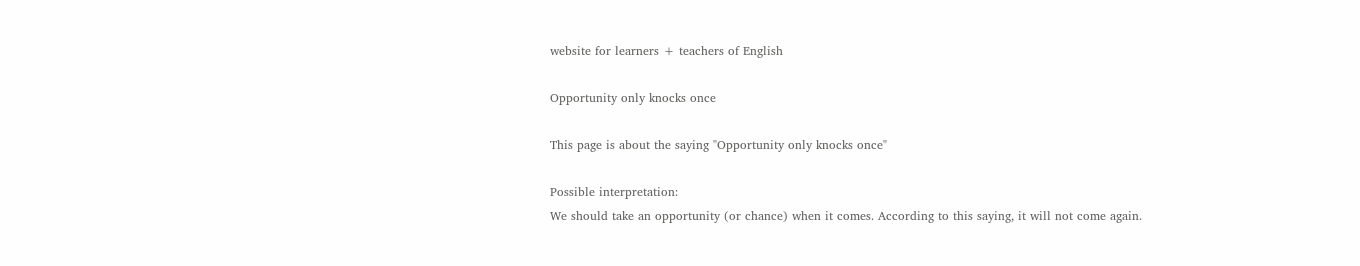website for learners + teachers of English

Opportunity only knocks once

This page is about the saying "Opportunity only knocks once"

Possible interpretation:
We should take an opportunity (or chance) when it comes. According to this saying, it will not come again.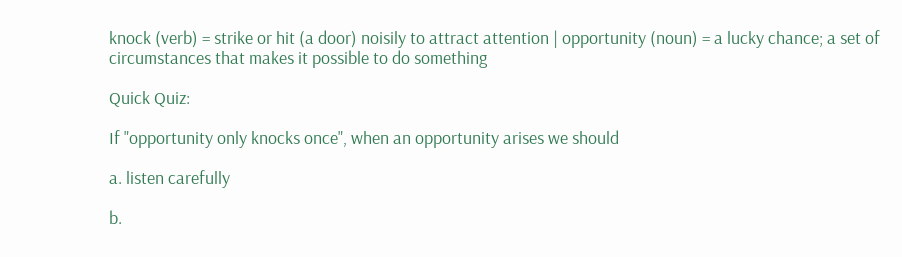knock (verb) = strike or hit (a door) noisily to attract attention | opportunity (noun) = a lucky chance; a set of circumstances that makes it possible to do something

Quick Quiz:

If "opportunity only knocks once", when an opportunity arises we should

a. listen carefully

b.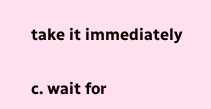take it immediately

c. wait for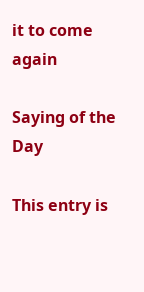it to come again

Saying of the Day

This entry is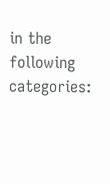in the following categories: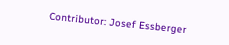Contributor: Josef Essberger